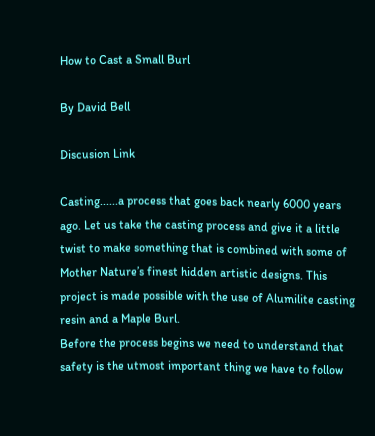How to Cast a Small Burl

By David Bell

Discusion Link

Casting......a process that goes back nearly 6000 years ago. Let us take the casting process and give it a little twist to make something that is combined with some of Mother Nature’s finest hidden artistic designs. This project is made possible with the use of Alumilite casting resin and a Maple Burl.
Before the process begins we need to understand that safety is the utmost important thing we have to follow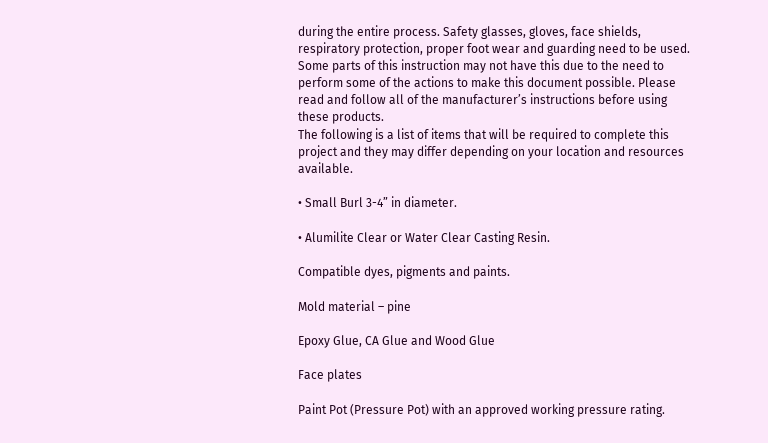during the entire process. Safety glasses, gloves, face shields, respiratory protection, proper foot wear and guarding need to be used. Some parts of this instruction may not have this due to the need to perform some of the actions to make this document possible. Please read and follow all of the manufacturer’s instructions before using these products.
The following is a list of items that will be required to complete this project and they may differ depending on your location and resources available.

• Small Burl 3-4” in diameter.

• Alumilite Clear or Water Clear Casting Resin.

Compatible dyes, pigments and paints.

Mold material – pine

Epoxy Glue, CA Glue and Wood Glue

Face plates

Paint Pot (Pressure Pot) with an approved working pressure rating.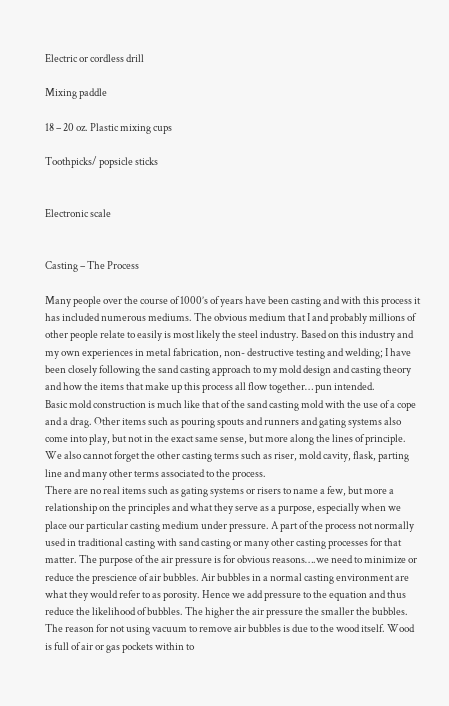Electric or cordless drill

Mixing paddle

18 – 20 oz. Plastic mixing cups

Toothpicks/ popsicle sticks


Electronic scale


Casting – The Process

Many people over the course of 1000’s of years have been casting and with this process it has included numerous mediums. The obvious medium that I and probably millions of other people relate to easily is most likely the steel industry. Based on this industry and my own experiences in metal fabrication, non- destructive testing and welding; I have been closely following the sand casting approach to my mold design and casting theory and how the items that make up this process all flow together… pun intended.
Basic mold construction is much like that of the sand casting mold with the use of a cope and a drag. Other items such as pouring spouts and runners and gating systems also come into play, but not in the exact same sense, but more along the lines of principle. We also cannot forget the other casting terms such as riser, mold cavity, flask, parting line and many other terms associated to the process.
There are no real items such as gating systems or risers to name a few, but more a relationship on the principles and what they serve as a purpose, especially when we place our particular casting medium under pressure. A part of the process not normally used in traditional casting with sand casting or many other casting processes for that matter. The purpose of the air pressure is for obvious reasons….we need to minimize or reduce the prescience of air bubbles. Air bubbles in a normal casting environment are what they would refer to as porosity. Hence we add pressure to the equation and thus reduce the likelihood of bubbles. The higher the air pressure the smaller the bubbles.
The reason for not using vacuum to remove air bubbles is due to the wood itself. Wood is full of air or gas pockets within to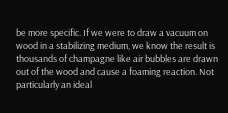be more specific. If we were to draw a vacuum on wood in a stabilizing medium, we know the result is thousands of champagne like air bubbles are drawn out of the wood and cause a foaming reaction. Not particularly an ideal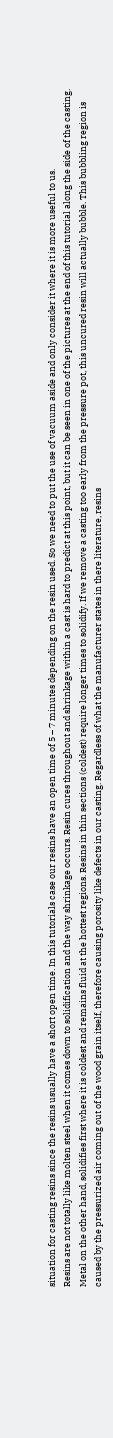situation for casting resins since the resins usually have a short open time. In this tutorials case our resins have an open time of 5 – 7 minutes depending on the resin used. So we need to put the use of vacuum aside and only consider it where it is more useful to us.
Resins are not totally like molten steel when it comes down to solidification and the way shrinkage occurs. Resin cures throughout and shrinkage within a cast is hard to predict at this point, but it can be seen in one of the pictures at the end of this tutorial along the side of the casting. Metal on the other hand, solidifies first where it is coldest and remains fluid at the hottest regions. Resins in thin sections (coldest) require longer times to solidify. If we remove a casting too early from the pressure pot, this uncured resin will actually bubble. This bubbling region is caused by the pressurized air coming out of the wood grain itself, therefore causing porosity like defects in our casting. Regardless of what the manufacturer states in there literature, resins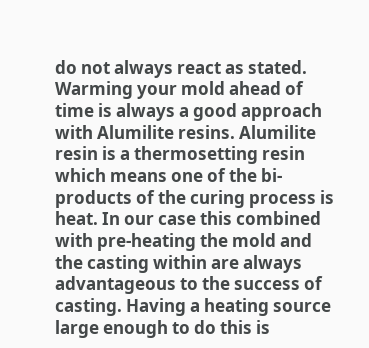do not always react as stated.
Warming your mold ahead of time is always a good approach with Alumilite resins. Alumilite resin is a thermosetting resin which means one of the bi-products of the curing process is heat. In our case this combined with pre-heating the mold and the casting within are always advantageous to the success of casting. Having a heating source large enough to do this is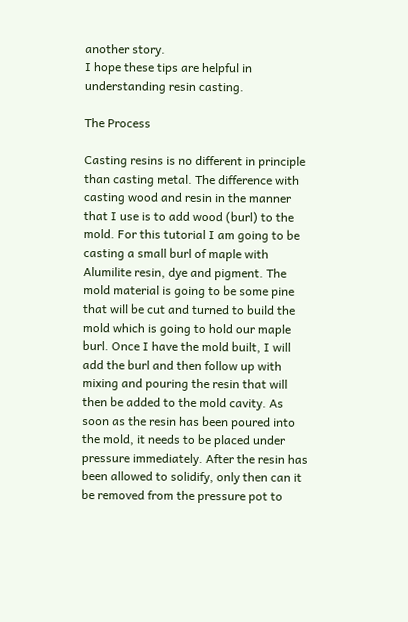another story.
I hope these tips are helpful in understanding resin casting.

The Process

Casting resins is no different in principle than casting metal. The difference with casting wood and resin in the manner that I use is to add wood (burl) to the mold. For this tutorial I am going to be casting a small burl of maple with Alumilite resin, dye and pigment. The mold material is going to be some pine that will be cut and turned to build the mold which is going to hold our maple burl. Once I have the mold built, I will add the burl and then follow up with mixing and pouring the resin that will then be added to the mold cavity. As soon as the resin has been poured into the mold, it needs to be placed under pressure immediately. After the resin has been allowed to solidify, only then can it be removed from the pressure pot to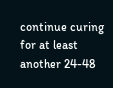continue curing for at least another 24-48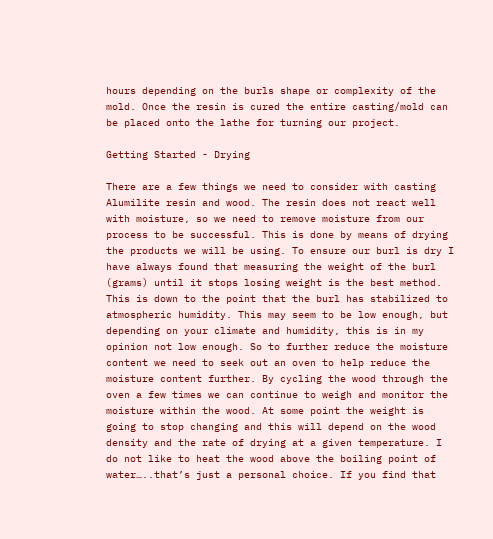hours depending on the burls shape or complexity of the mold. Once the resin is cured the entire casting/mold can be placed onto the lathe for turning our project.

Getting Started - Drying

There are a few things we need to consider with casting Alumilite resin and wood. The resin does not react well with moisture, so we need to remove moisture from our process to be successful. This is done by means of drying the products we will be using. To ensure our burl is dry I have always found that measuring the weight of the burl (grams) until it stops losing weight is the best method. This is down to the point that the burl has stabilized to atmospheric humidity. This may seem to be low enough, but depending on your climate and humidity, this is in my opinion not low enough. So to further reduce the moisture content we need to seek out an oven to help reduce the moisture content further. By cycling the wood through the oven a few times we can continue to weigh and monitor the moisture within the wood. At some point the weight is going to stop changing and this will depend on the wood density and the rate of drying at a given temperature. I do not like to heat the wood above the boiling point of water…..that’s just a personal choice. If you find that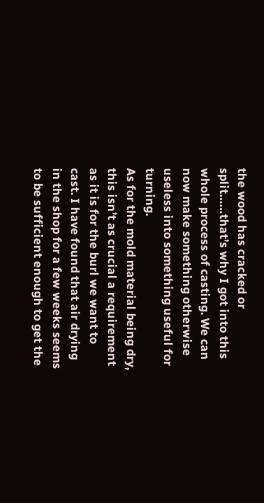the wood has cracked or split……that’s why I got into this whole process of casting. We can now make something otherwise useless into something useful for turning.
As for the mold material being dry, this isn’t as crucial a requirement as it is for the burl we want to cast. I have found that air drying in the shop for a few weeks seems to be sufficient enough to get the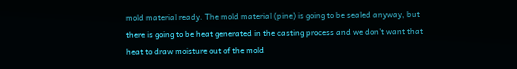mold material ready. The mold material (pine) is going to be sealed anyway, but there is going to be heat generated in the casting process and we don’t want that heat to draw moisture out of the mold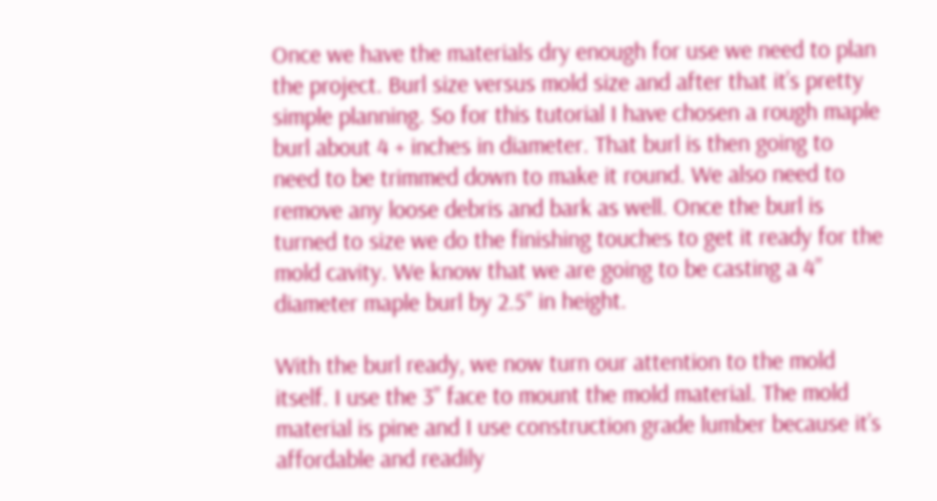Once we have the materials dry enough for use we need to plan the project. Burl size versus mold size and after that it’s pretty simple planning. So for this tutorial I have chosen a rough maple burl about 4 + inches in diameter. That burl is then going to need to be trimmed down to make it round. We also need to remove any loose debris and bark as well. Once the burl is turned to size we do the finishing touches to get it ready for the mold cavity. We know that we are going to be casting a 4” diameter maple burl by 2.5” in height.

With the burl ready, we now turn our attention to the mold itself. I use the 3” face to mount the mold material. The mold material is pine and I use construction grade lumber because it’s affordable and readily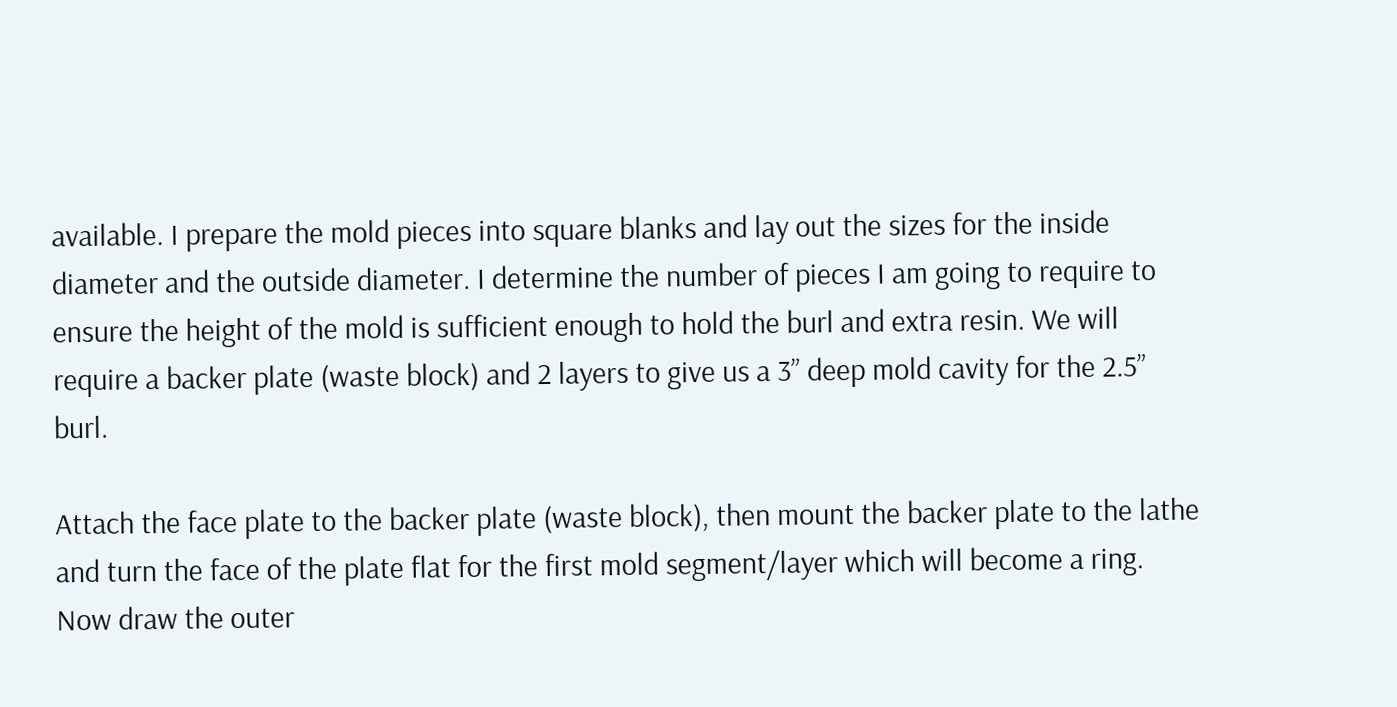available. I prepare the mold pieces into square blanks and lay out the sizes for the inside diameter and the outside diameter. I determine the number of pieces I am going to require to ensure the height of the mold is sufficient enough to hold the burl and extra resin. We will require a backer plate (waste block) and 2 layers to give us a 3” deep mold cavity for the 2.5” burl.

Attach the face plate to the backer plate (waste block), then mount the backer plate to the lathe and turn the face of the plate flat for the first mold segment/layer which will become a ring. Now draw the outer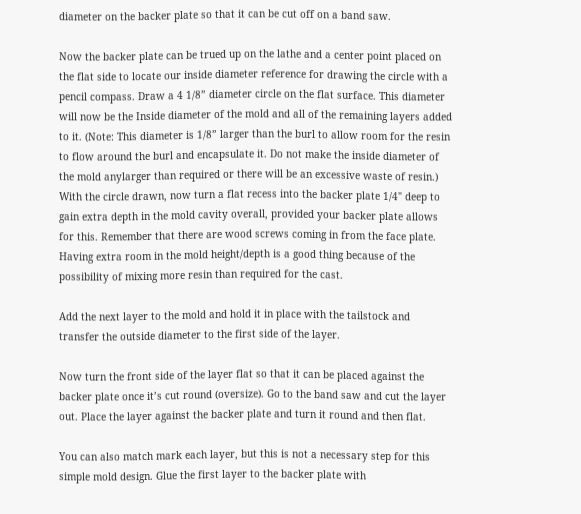diameter on the backer plate so that it can be cut off on a band saw.

Now the backer plate can be trued up on the lathe and a center point placed on the flat side to locate our inside diameter reference for drawing the circle with a pencil compass. Draw a 4 1/8” diameter circle on the flat surface. This diameter will now be the Inside diameter of the mold and all of the remaining layers added to it. (Note: This diameter is 1/8” larger than the burl to allow room for the resin to flow around the burl and encapsulate it. Do not make the inside diameter of the mold anylarger than required or there will be an excessive waste of resin.) With the circle drawn, now turn a flat recess into the backer plate 1/4" deep to gain extra depth in the mold cavity overall, provided your backer plate allows for this. Remember that there are wood screws coming in from the face plate. Having extra room in the mold height/depth is a good thing because of the possibility of mixing more resin than required for the cast.

Add the next layer to the mold and hold it in place with the tailstock and transfer the outside diameter to the first side of the layer.

Now turn the front side of the layer flat so that it can be placed against the backer plate once it’s cut round (oversize). Go to the band saw and cut the layer out. Place the layer against the backer plate and turn it round and then flat.

You can also match mark each layer, but this is not a necessary step for this simple mold design. Glue the first layer to the backer plate with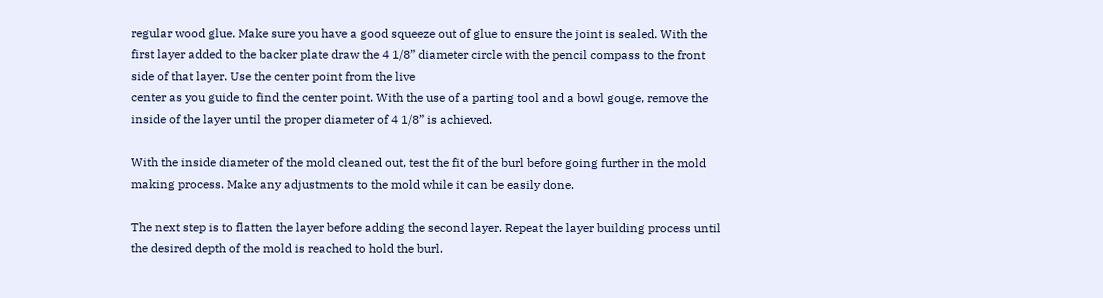regular wood glue. Make sure you have a good squeeze out of glue to ensure the joint is sealed. With the first layer added to the backer plate draw the 4 1/8” diameter circle with the pencil compass to the front side of that layer. Use the center point from the live
center as you guide to find the center point. With the use of a parting tool and a bowl gouge, remove the inside of the layer until the proper diameter of 4 1/8” is achieved.

With the inside diameter of the mold cleaned out, test the fit of the burl before going further in the mold making process. Make any adjustments to the mold while it can be easily done.

The next step is to flatten the layer before adding the second layer. Repeat the layer building process until the desired depth of the mold is reached to hold the burl.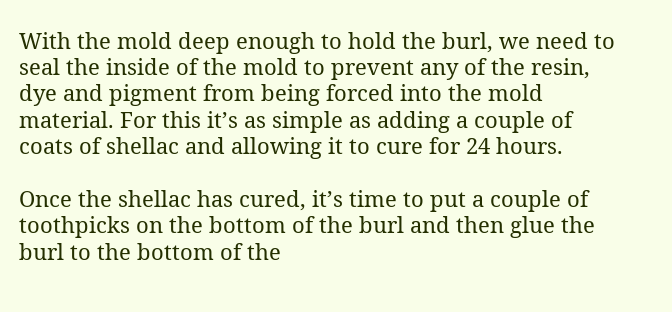With the mold deep enough to hold the burl, we need to seal the inside of the mold to prevent any of the resin, dye and pigment from being forced into the mold material. For this it’s as simple as adding a couple of coats of shellac and allowing it to cure for 24 hours.

Once the shellac has cured, it’s time to put a couple of toothpicks on the bottom of the burl and then glue the burl to the bottom of the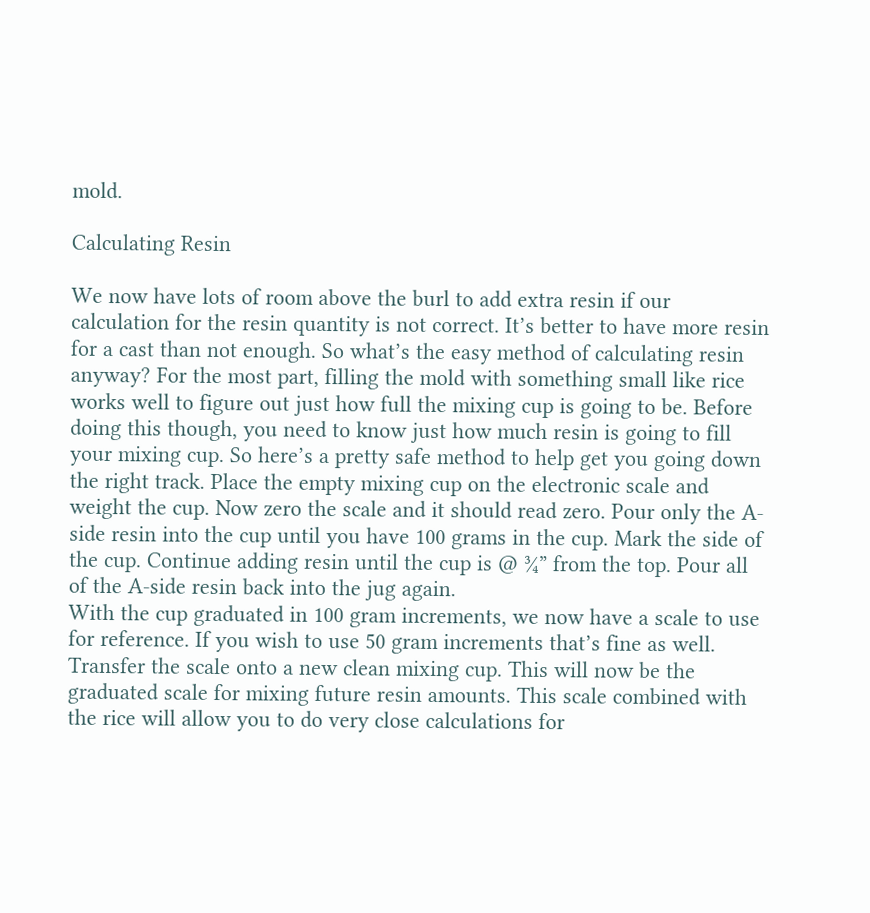mold.

Calculating Resin

We now have lots of room above the burl to add extra resin if our calculation for the resin quantity is not correct. It’s better to have more resin for a cast than not enough. So what’s the easy method of calculating resin anyway? For the most part, filling the mold with something small like rice works well to figure out just how full the mixing cup is going to be. Before doing this though, you need to know just how much resin is going to fill your mixing cup. So here’s a pretty safe method to help get you going down the right track. Place the empty mixing cup on the electronic scale and weight the cup. Now zero the scale and it should read zero. Pour only the A-side resin into the cup until you have 100 grams in the cup. Mark the side of the cup. Continue adding resin until the cup is @ ¾” from the top. Pour all of the A-side resin back into the jug again.
With the cup graduated in 100 gram increments, we now have a scale to use for reference. If you wish to use 50 gram increments that’s fine as well. Transfer the scale onto a new clean mixing cup. This will now be the graduated scale for mixing future resin amounts. This scale combined with the rice will allow you to do very close calculations for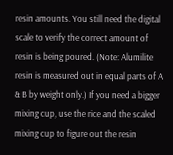resin amounts. You still need the digital scale to verify the correct amount of resin is being poured. (Note: Alumilite resin is measured out in equal parts of A & B by weight only.) If you need a bigger mixing cup, use the rice and the scaled mixing cup to figure out the resin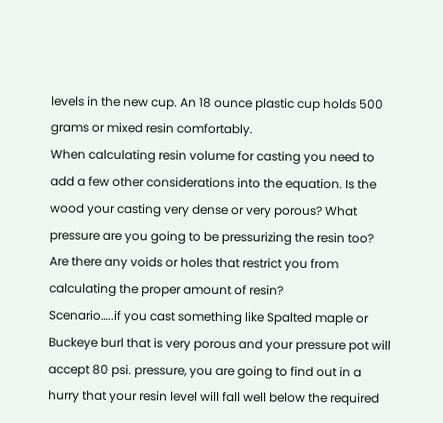levels in the new cup. An 18 ounce plastic cup holds 500 grams or mixed resin comfortably.
When calculating resin volume for casting you need to add a few other considerations into the equation. Is the wood your casting very dense or very porous? What pressure are you going to be pressurizing the resin too? Are there any voids or holes that restrict you from calculating the proper amount of resin?
Scenario…..if you cast something like Spalted maple or Buckeye burl that is very porous and your pressure pot will accept 80 psi. pressure, you are going to find out in a hurry that your resin level will fall well below the required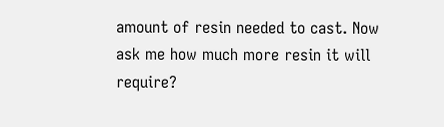amount of resin needed to cast. Now ask me how much more resin it will require?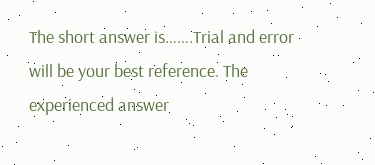The short answer is…….Trial and error will be your best reference. The experienced answer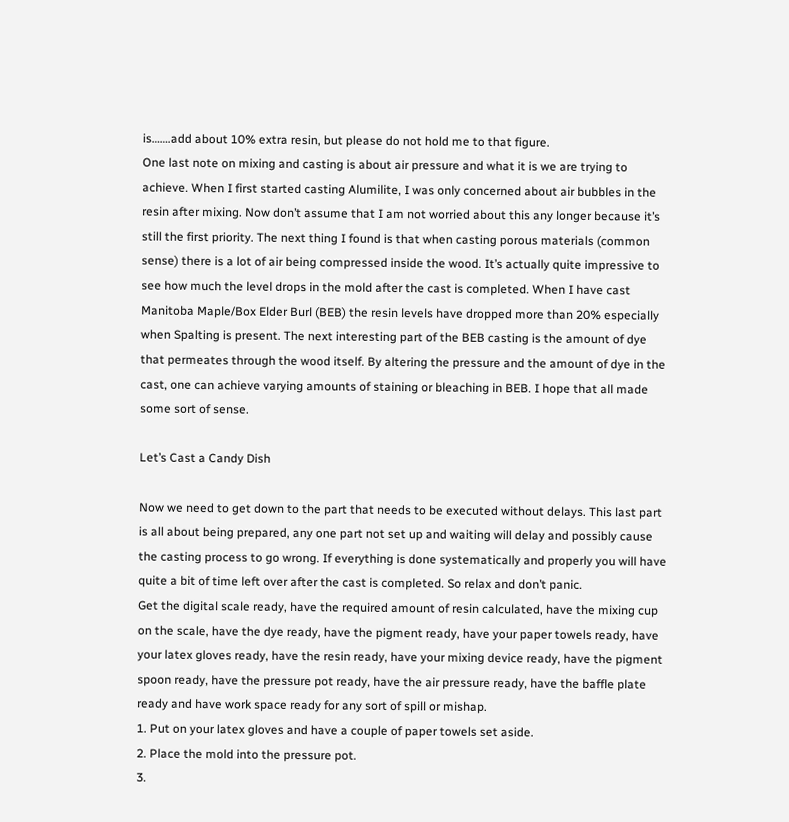is…….add about 10% extra resin, but please do not hold me to that figure.
One last note on mixing and casting is about air pressure and what it is we are trying to achieve. When I first started casting Alumilite, I was only concerned about air bubbles in the resin after mixing. Now don’t assume that I am not worried about this any longer because it’s still the first priority. The next thing I found is that when casting porous materials (common sense) there is a lot of air being compressed inside the wood. It’s actually quite impressive to see how much the level drops in the mold after the cast is completed. When I have cast Manitoba Maple/Box Elder Burl (BEB) the resin levels have dropped more than 20% especially when Spalting is present. The next interesting part of the BEB casting is the amount of dye that permeates through the wood itself. By altering the pressure and the amount of dye in the cast, one can achieve varying amounts of staining or bleaching in BEB. I hope that all made some sort of sense.

Let’s Cast a Candy Dish

Now we need to get down to the part that needs to be executed without delays. This last part is all about being prepared, any one part not set up and waiting will delay and possibly cause the casting process to go wrong. If everything is done systematically and properly you will have quite a bit of time left over after the cast is completed. So relax and don’t panic.
Get the digital scale ready, have the required amount of resin calculated, have the mixing cup on the scale, have the dye ready, have the pigment ready, have your paper towels ready, have your latex gloves ready, have the resin ready, have your mixing device ready, have the pigment spoon ready, have the pressure pot ready, have the air pressure ready, have the baffle plate ready and have work space ready for any sort of spill or mishap.
1. Put on your latex gloves and have a couple of paper towels set aside.
2. Place the mold into the pressure pot.
3.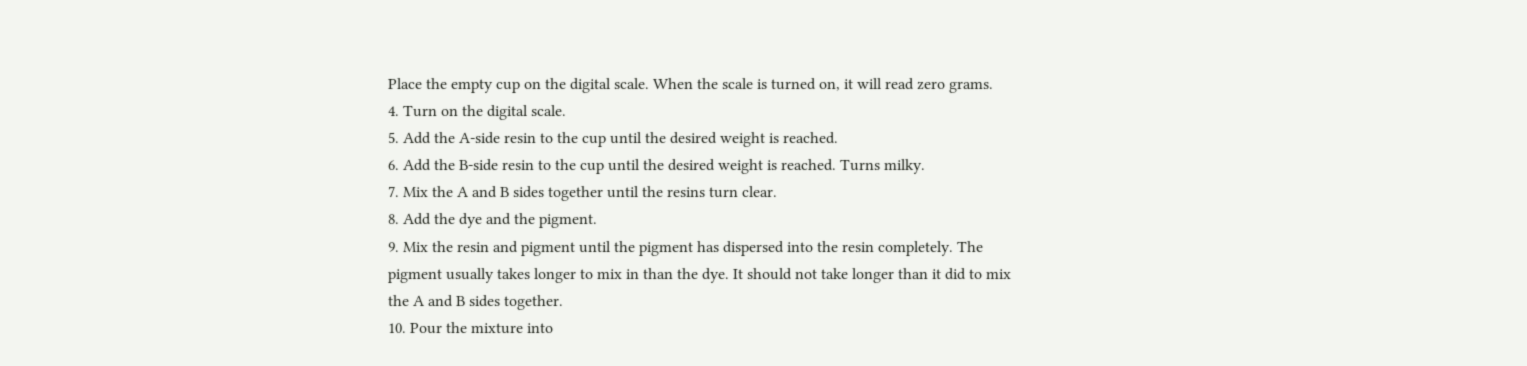Place the empty cup on the digital scale. When the scale is turned on, it will read zero grams.
4. Turn on the digital scale.
5. Add the A-side resin to the cup until the desired weight is reached.
6. Add the B-side resin to the cup until the desired weight is reached. Turns milky.
7. Mix the A and B sides together until the resins turn clear.
8. Add the dye and the pigment.
9. Mix the resin and pigment until the pigment has dispersed into the resin completely. The pigment usually takes longer to mix in than the dye. It should not take longer than it did to mix the A and B sides together.
10. Pour the mixture into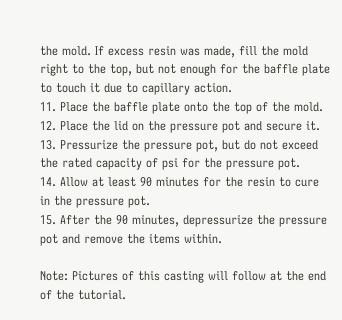the mold. If excess resin was made, fill the mold right to the top, but not enough for the baffle plate to touch it due to capillary action.
11. Place the baffle plate onto the top of the mold.
12. Place the lid on the pressure pot and secure it.
13. Pressurize the pressure pot, but do not exceed the rated capacity of psi for the pressure pot.
14. Allow at least 90 minutes for the resin to cure in the pressure pot.
15. After the 90 minutes, depressurize the pressure pot and remove the items within.

Note: Pictures of this casting will follow at the end of the tutorial.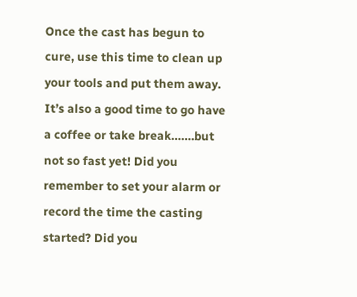Once the cast has begun to cure, use this time to clean up your tools and put them away. It’s also a good time to go have a coffee or take break…….but not so fast yet! Did you remember to set your alarm or record the time the casting started? Did you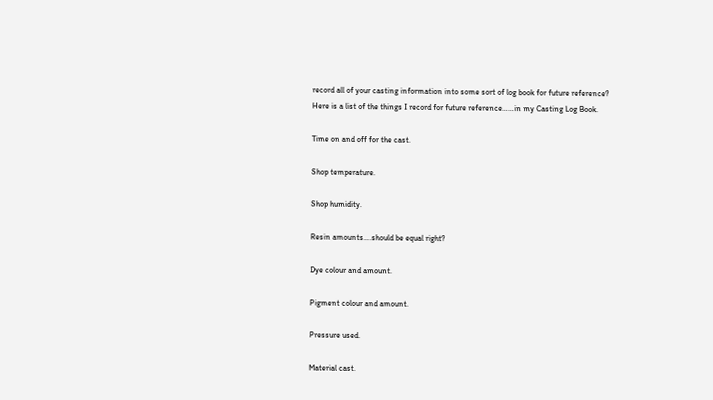record all of your casting information into some sort of log book for future reference?
Here is a list of the things I record for future reference……in my Casting Log Book.

Time on and off for the cast.

Shop temperature.

Shop humidity.

Resin amounts….should be equal right?

Dye colour and amount.

Pigment colour and amount.

Pressure used.

Material cast.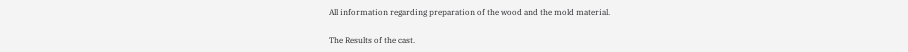All information regarding preparation of the wood and the mold material.

The Results of the cast.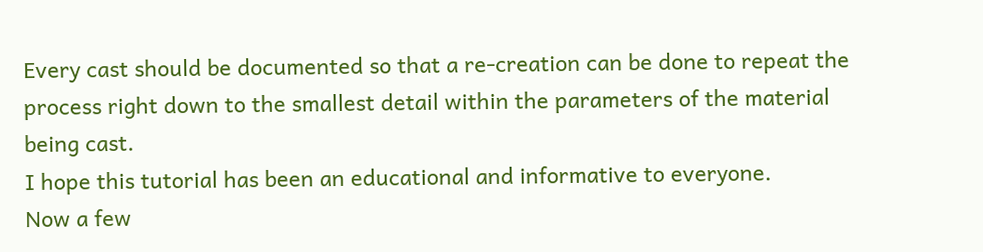Every cast should be documented so that a re-creation can be done to repeat the process right down to the smallest detail within the parameters of the material being cast.
I hope this tutorial has been an educational and informative to everyone.
Now a few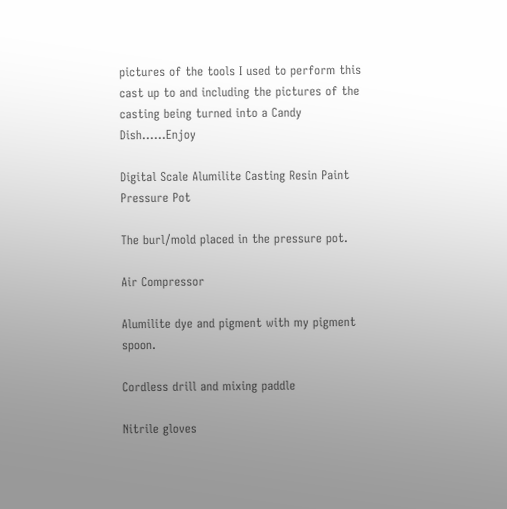pictures of the tools I used to perform this cast up to and including the pictures of the casting being turned into a Candy Dish……Enjoy

Digital Scale Alumilite Casting Resin Paint Pressure Pot

The burl/mold placed in the pressure pot.

Air Compressor

Alumilite dye and pigment with my pigment spoon.

Cordless drill and mixing paddle

Nitrile gloves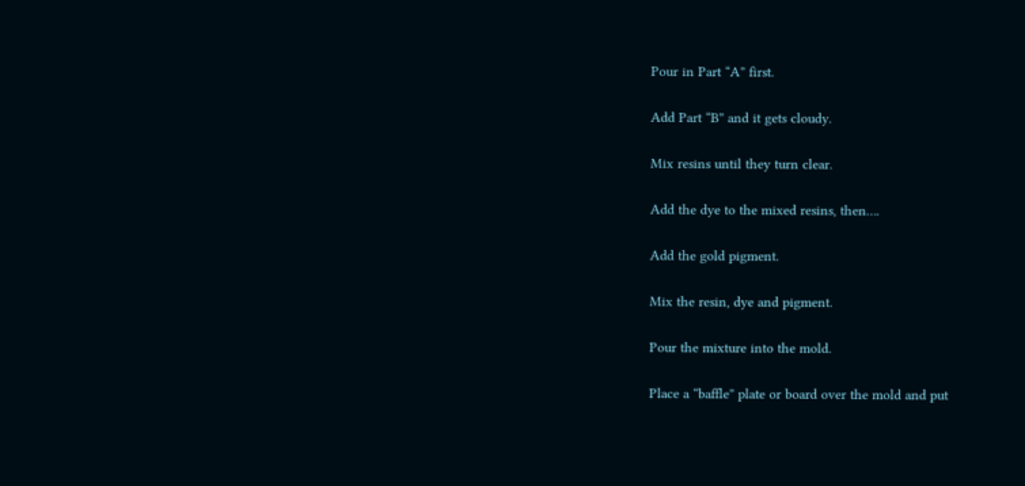Pour in Part “A” first.

Add Part “B” and it gets cloudy.

Mix resins until they turn clear.

Add the dye to the mixed resins, then….

Add the gold pigment.

Mix the resin, dye and pigment.

Pour the mixture into the mold.

Place a “baffle” plate or board over the mold and put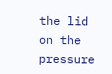the lid on the pressure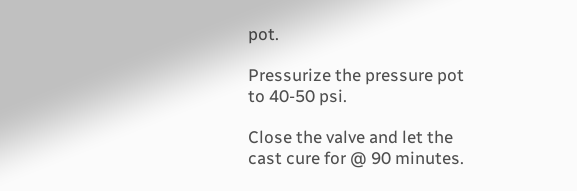pot.

Pressurize the pressure pot to 40-50 psi.

Close the valve and let the cast cure for @ 90 minutes.